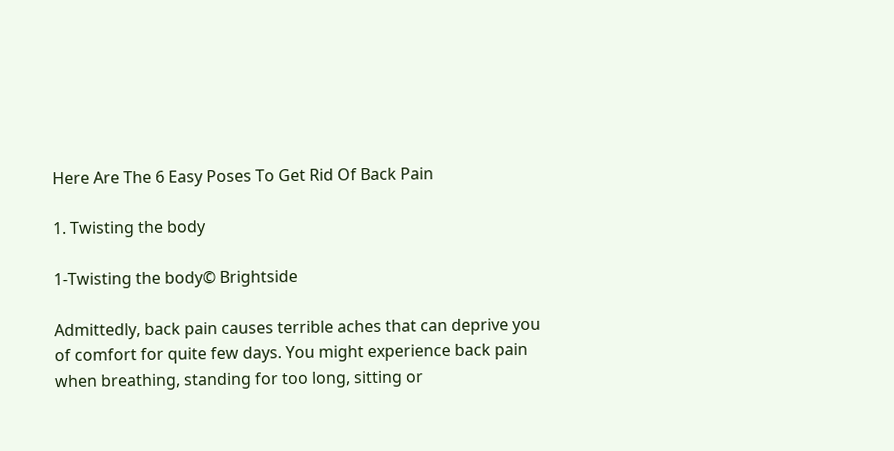Here Are The 6 Easy Poses To Get Rid Of Back Pain

1. Twisting the body

1-Twisting the body© Brightside

Admittedly, back pain causes terrible aches that can deprive you of comfort for quite few days. You might experience back pain when breathing, standing for too long, sitting or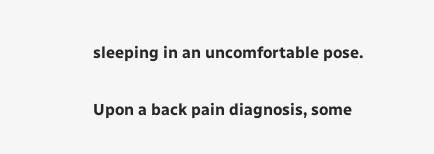sleeping in an uncomfortable pose.

Upon a back pain diagnosis, some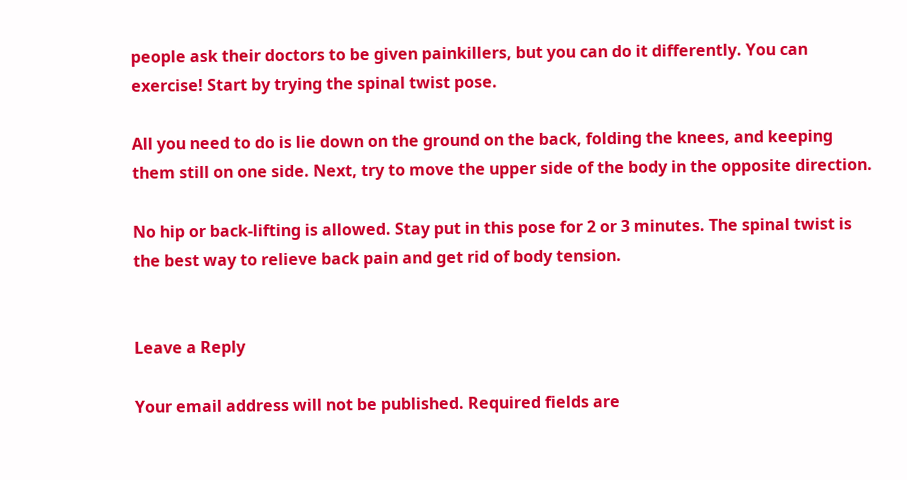people ask their doctors to be given painkillers, but you can do it differently. You can exercise! Start by trying the spinal twist pose.

All you need to do is lie down on the ground on the back, folding the knees, and keeping them still on one side. Next, try to move the upper side of the body in the opposite direction.

No hip or back-lifting is allowed. Stay put in this pose for 2 or 3 minutes. The spinal twist is the best way to relieve back pain and get rid of body tension.


Leave a Reply

Your email address will not be published. Required fields are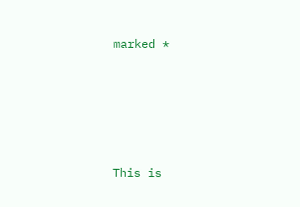marked *





This is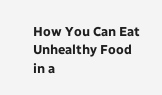How You Can Eat Unhealthy Food in a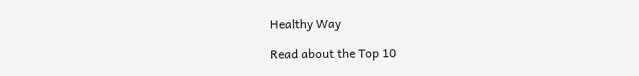Healthy Way

Read about the Top 10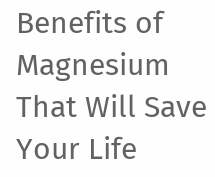Benefits of Magnesium That Will Save Your Life